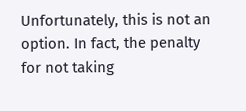Unfortunately, this is not an option. In fact, the penalty for not taking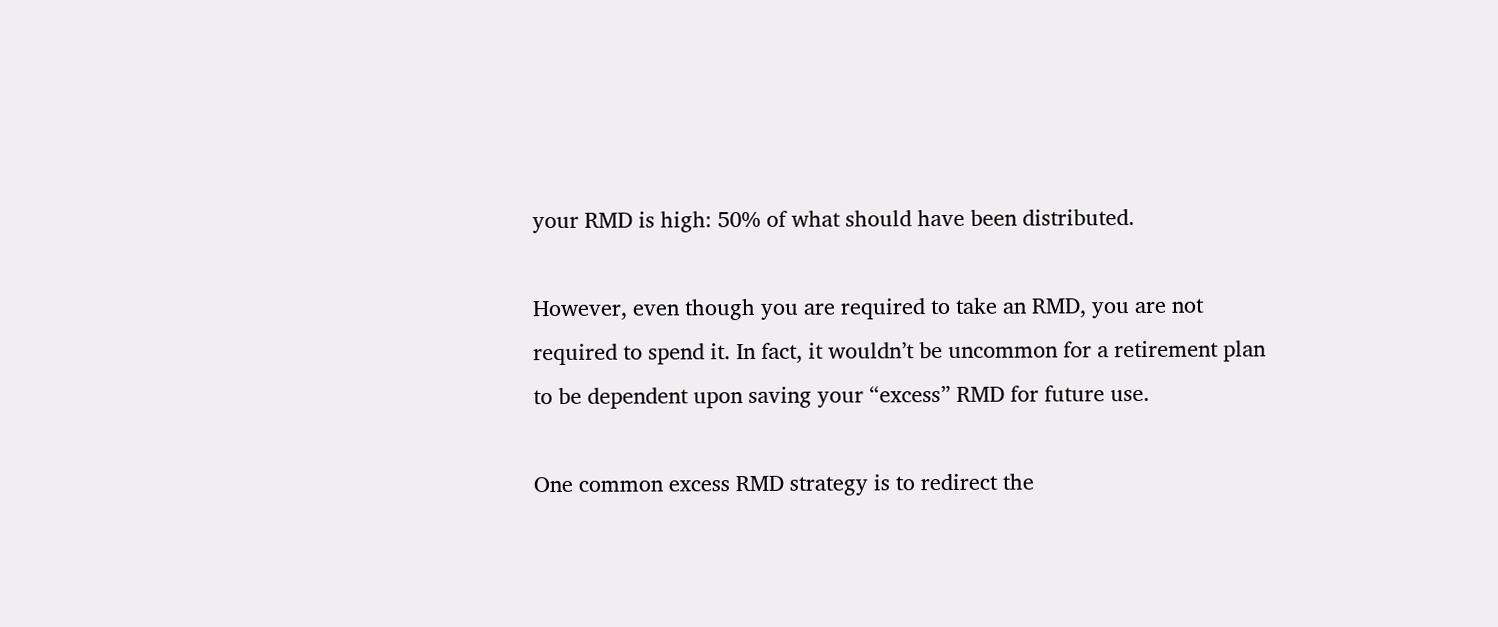your RMD is high: 50% of what should have been distributed.

However, even though you are required to take an RMD, you are not required to spend it. In fact, it wouldn’t be uncommon for a retirement plan to be dependent upon saving your “excess” RMD for future use.

One common excess RMD strategy is to redirect the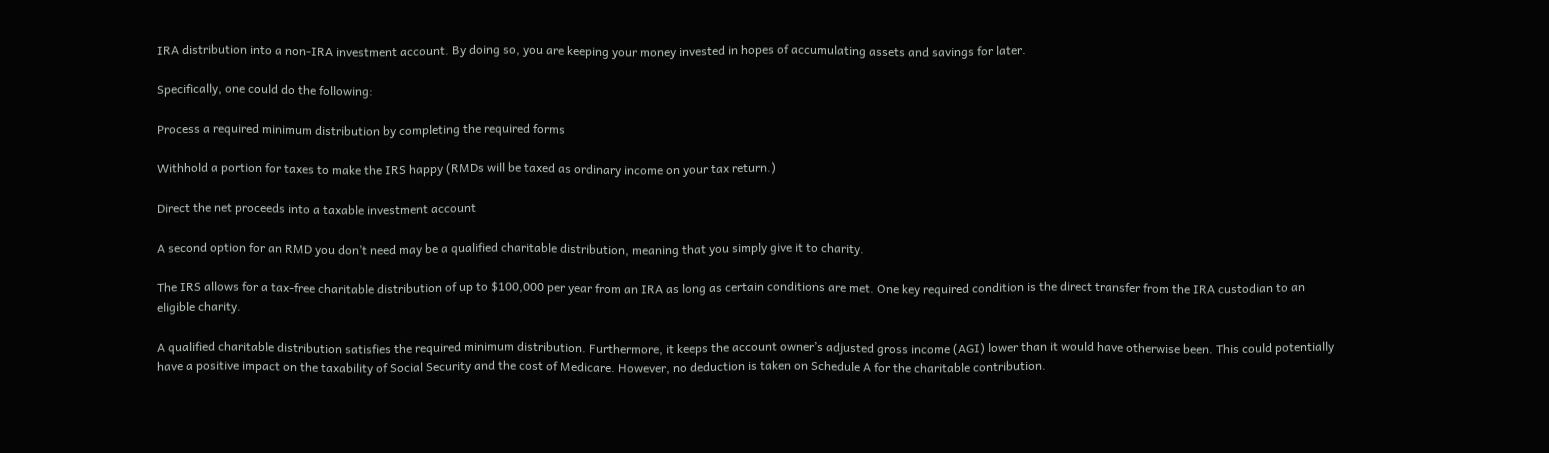IRA distribution into a non-IRA investment account. By doing so, you are keeping your money invested in hopes of accumulating assets and savings for later.

Specifically, one could do the following:

Process a required minimum distribution by completing the required forms

Withhold a portion for taxes to make the IRS happy (RMDs will be taxed as ordinary income on your tax return.)

Direct the net proceeds into a taxable investment account

A second option for an RMD you don’t need may be a qualified charitable distribution, meaning that you simply give it to charity.

The IRS allows for a tax-free charitable distribution of up to $100,000 per year from an IRA as long as certain conditions are met. One key required condition is the direct transfer from the IRA custodian to an eligible charity.

A qualified charitable distribution satisfies the required minimum distribution. Furthermore, it keeps the account owner’s adjusted gross income (AGI) lower than it would have otherwise been. This could potentially have a positive impact on the taxability of Social Security and the cost of Medicare. However, no deduction is taken on Schedule A for the charitable contribution.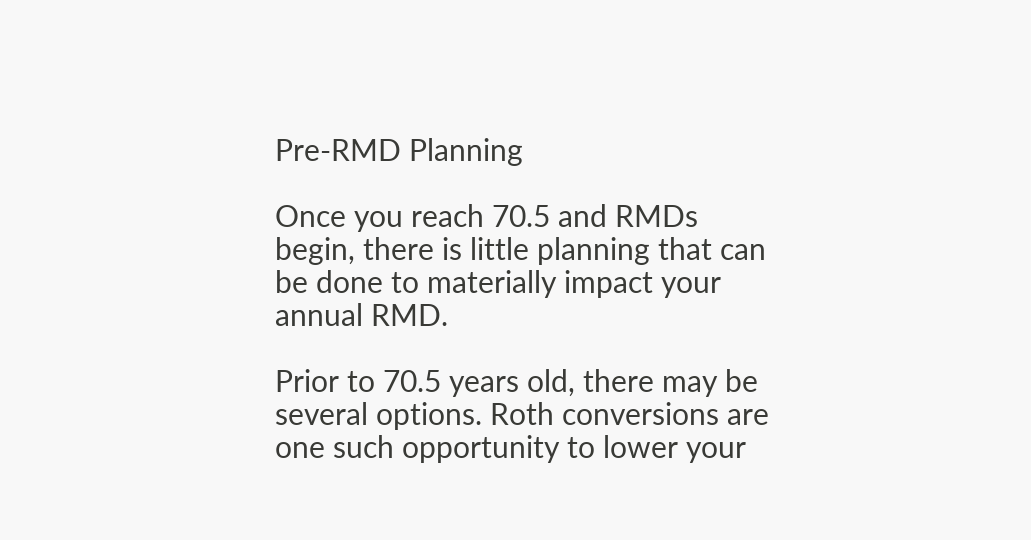Pre-RMD Planning

Once you reach 70.5 and RMDs begin, there is little planning that can be done to materially impact your annual RMD.

Prior to 70.5 years old, there may be several options. Roth conversions are one such opportunity to lower your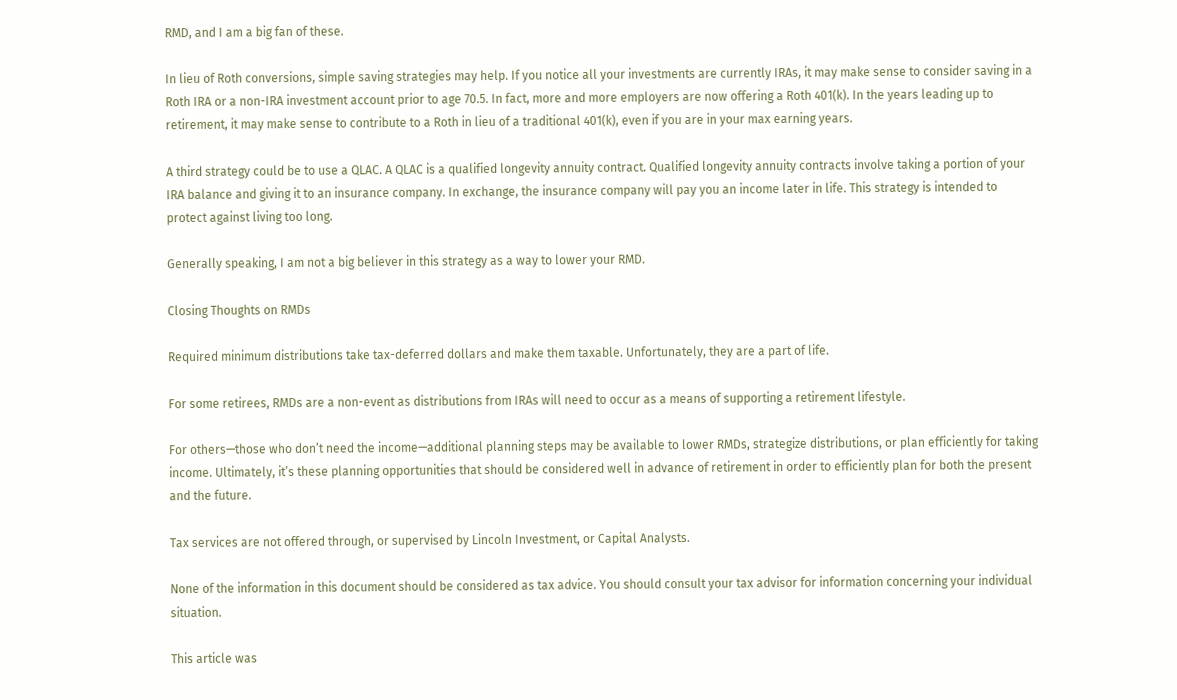RMD, and I am a big fan of these.

In lieu of Roth conversions, simple saving strategies may help. If you notice all your investments are currently IRAs, it may make sense to consider saving in a Roth IRA or a non-IRA investment account prior to age 70.5. In fact, more and more employers are now offering a Roth 401(k). In the years leading up to retirement, it may make sense to contribute to a Roth in lieu of a traditional 401(k), even if you are in your max earning years.

A third strategy could be to use a QLAC. A QLAC is a qualified longevity annuity contract. Qualified longevity annuity contracts involve taking a portion of your IRA balance and giving it to an insurance company. In exchange, the insurance company will pay you an income later in life. This strategy is intended to protect against living too long.

Generally speaking, I am not a big believer in this strategy as a way to lower your RMD.

Closing Thoughts on RMDs

Required minimum distributions take tax-deferred dollars and make them taxable. Unfortunately, they are a part of life.

For some retirees, RMDs are a non-event as distributions from IRAs will need to occur as a means of supporting a retirement lifestyle.

For others—those who don’t need the income—additional planning steps may be available to lower RMDs, strategize distributions, or plan efficiently for taking income. Ultimately, it’s these planning opportunities that should be considered well in advance of retirement in order to efficiently plan for both the present and the future.

Tax services are not offered through, or supervised by Lincoln Investment, or Capital Analysts.

None of the information in this document should be considered as tax advice. You should consult your tax advisor for information concerning your individual situation.

This article was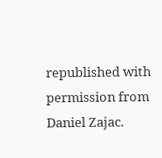republished with permission from Daniel Zajac.